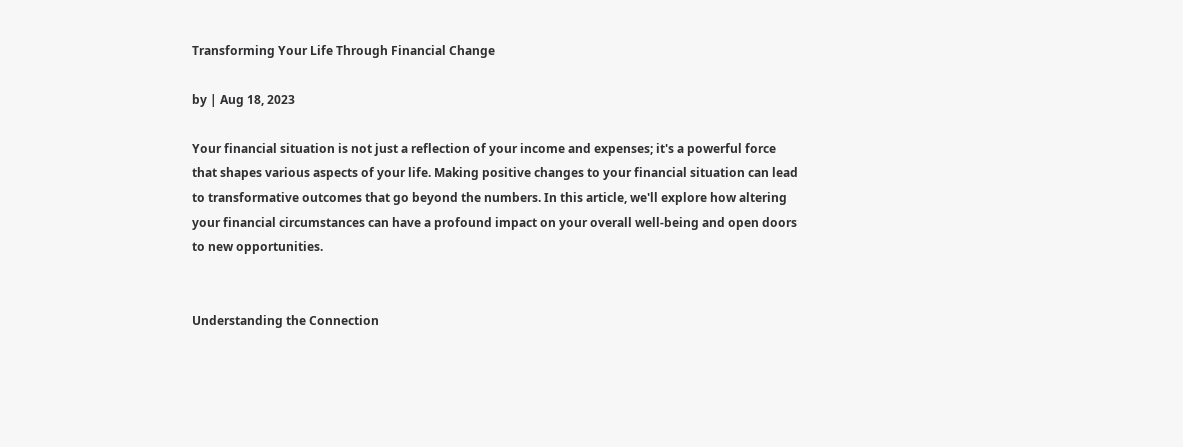Transforming Your Life Through Financial Change

by | Aug 18, 2023

Your financial situation is not just a reflection of your income and expenses; it's a powerful force that shapes various aspects of your life. Making positive changes to your financial situation can lead to transformative outcomes that go beyond the numbers. In this article, we'll explore how altering your financial circumstances can have a profound impact on your overall well-being and open doors to new opportunities.


Understanding the Connection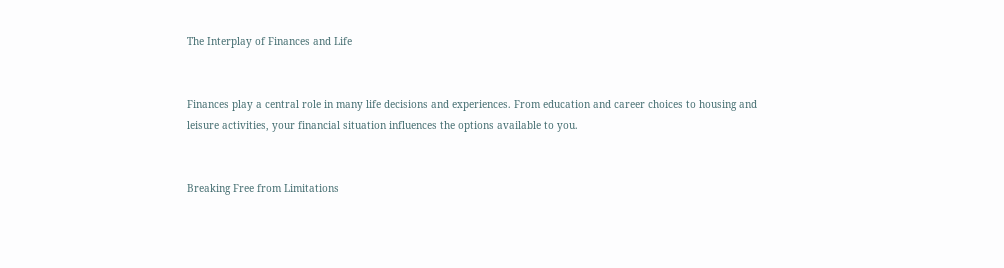The Interplay of Finances and Life


Finances play a central role in many life decisions and experiences. From education and career choices to housing and leisure activities, your financial situation influences the options available to you.


Breaking Free from Limitations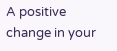A positive change in your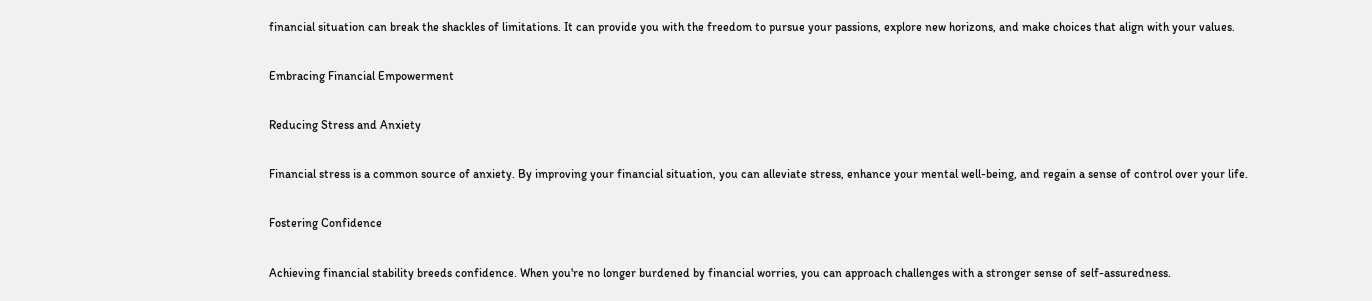financial situation can break the shackles of limitations. It can provide you with the freedom to pursue your passions, explore new horizons, and make choices that align with your values.


Embracing Financial Empowerment


Reducing Stress and Anxiety


Financial stress is a common source of anxiety. By improving your financial situation, you can alleviate stress, enhance your mental well-being, and regain a sense of control over your life.


Fostering Confidence


Achieving financial stability breeds confidence. When you're no longer burdened by financial worries, you can approach challenges with a stronger sense of self-assuredness.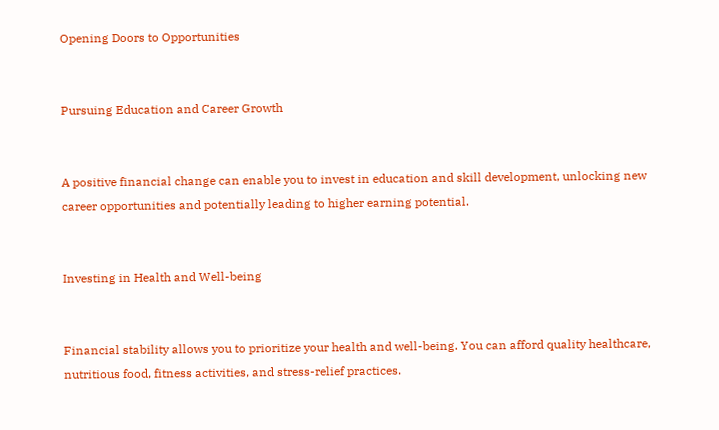Opening Doors to Opportunities


Pursuing Education and Career Growth


A positive financial change can enable you to invest in education and skill development, unlocking new career opportunities and potentially leading to higher earning potential.


Investing in Health and Well-being


Financial stability allows you to prioritize your health and well-being. You can afford quality healthcare, nutritious food, fitness activities, and stress-relief practices.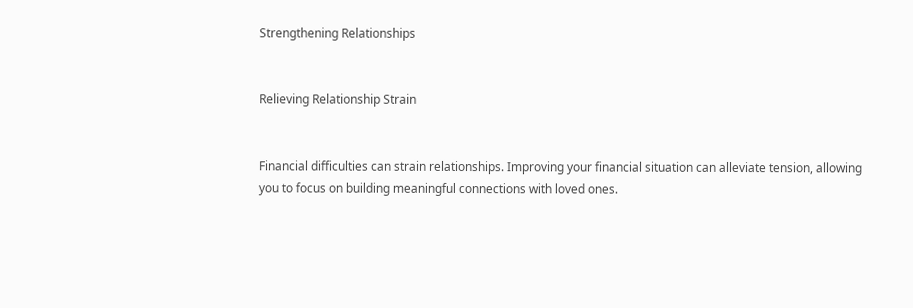Strengthening Relationships


Relieving Relationship Strain


Financial difficulties can strain relationships. Improving your financial situation can alleviate tension, allowing you to focus on building meaningful connections with loved ones.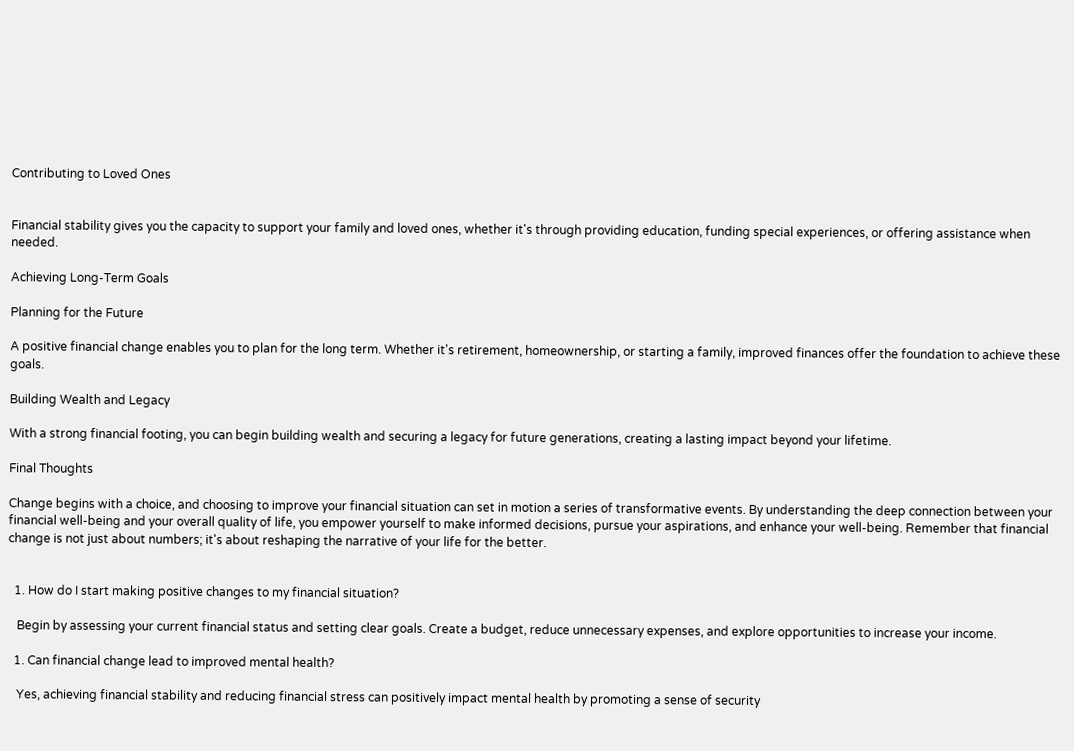Contributing to Loved Ones


Financial stability gives you the capacity to support your family and loved ones, whether it's through providing education, funding special experiences, or offering assistance when needed.

Achieving Long-Term Goals

Planning for the Future

A positive financial change enables you to plan for the long term. Whether it's retirement, homeownership, or starting a family, improved finances offer the foundation to achieve these goals.

Building Wealth and Legacy

With a strong financial footing, you can begin building wealth and securing a legacy for future generations, creating a lasting impact beyond your lifetime.

Final Thoughts

Change begins with a choice, and choosing to improve your financial situation can set in motion a series of transformative events. By understanding the deep connection between your financial well-being and your overall quality of life, you empower yourself to make informed decisions, pursue your aspirations, and enhance your well-being. Remember that financial change is not just about numbers; it's about reshaping the narrative of your life for the better.


  1. How do I start making positive changes to my financial situation?

   Begin by assessing your current financial status and setting clear goals. Create a budget, reduce unnecessary expenses, and explore opportunities to increase your income.

  1. Can financial change lead to improved mental health?

   Yes, achieving financial stability and reducing financial stress can positively impact mental health by promoting a sense of security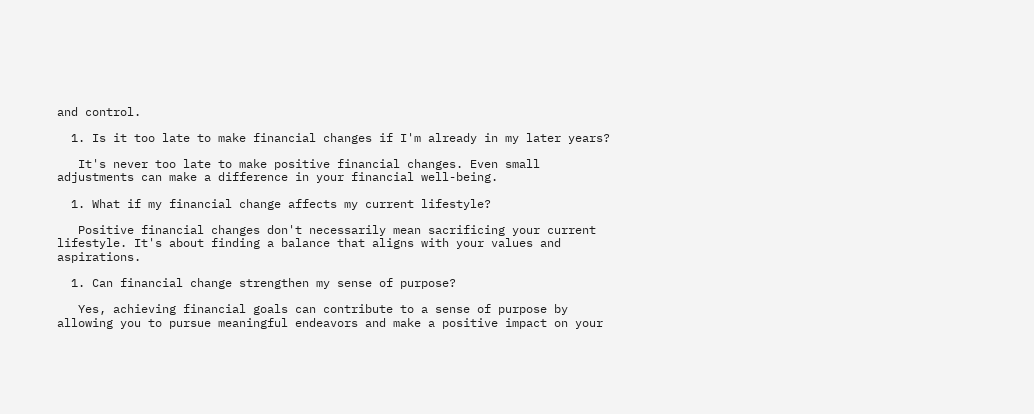and control.

  1. Is it too late to make financial changes if I'm already in my later years?

   It's never too late to make positive financial changes. Even small adjustments can make a difference in your financial well-being.

  1. What if my financial change affects my current lifestyle?

   Positive financial changes don't necessarily mean sacrificing your current lifestyle. It's about finding a balance that aligns with your values and aspirations.

  1. Can financial change strengthen my sense of purpose?

   Yes, achieving financial goals can contribute to a sense of purpose by allowing you to pursue meaningful endeavors and make a positive impact on your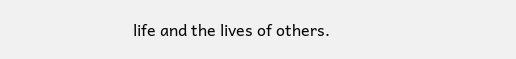life and the lives of others.